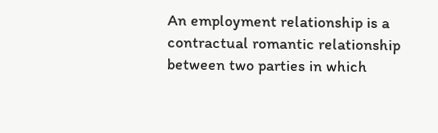An employment relationship is a contractual romantic relationship between two parties in which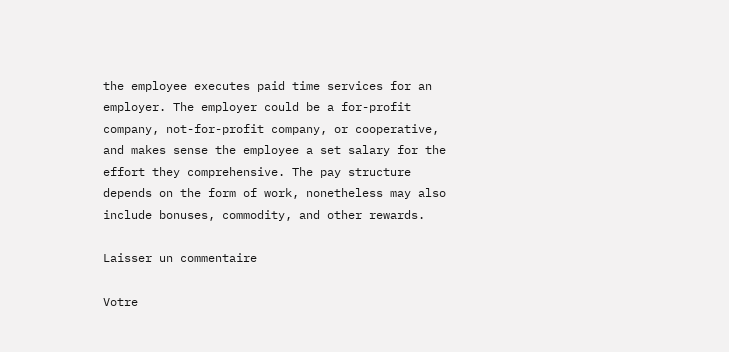the employee executes paid time services for an employer. The employer could be a for-profit company, not-for-profit company, or cooperative, and makes sense the employee a set salary for the effort they comprehensive. The pay structure depends on the form of work, nonetheless may also include bonuses, commodity, and other rewards.

Laisser un commentaire

Votre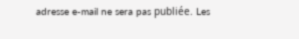adresse e-mail ne sera pas publiée. Les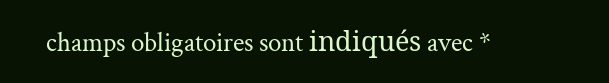champs obligatoires sont indiqués avec *